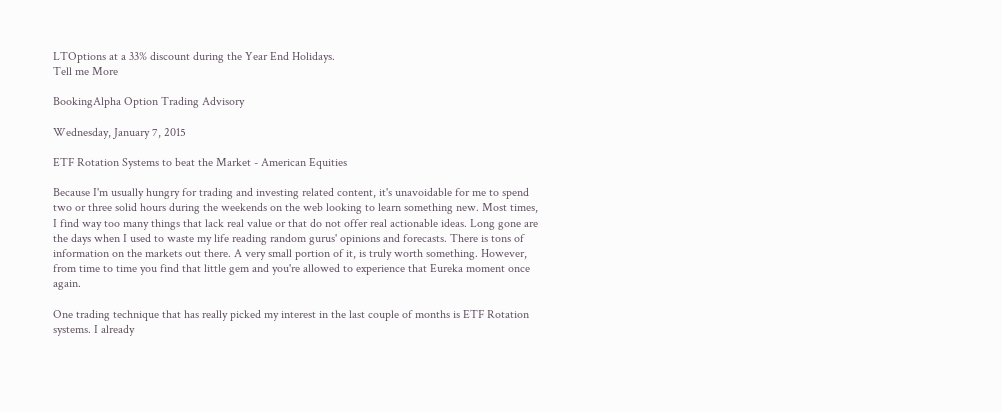LTOptions at a 33% discount during the Year End Holidays.
Tell me More

BookingAlpha Option Trading Advisory

Wednesday, January 7, 2015

ETF Rotation Systems to beat the Market - American Equities

Because I'm usually hungry for trading and investing related content, it's unavoidable for me to spend two or three solid hours during the weekends on the web looking to learn something new. Most times, I find way too many things that lack real value or that do not offer real actionable ideas. Long gone are the days when I used to waste my life reading random gurus' opinions and forecasts. There is tons of information on the markets out there. A very small portion of it, is truly worth something. However, from time to time you find that little gem and you're allowed to experience that Eureka moment once again.

One trading technique that has really picked my interest in the last couple of months is ETF Rotation systems. I already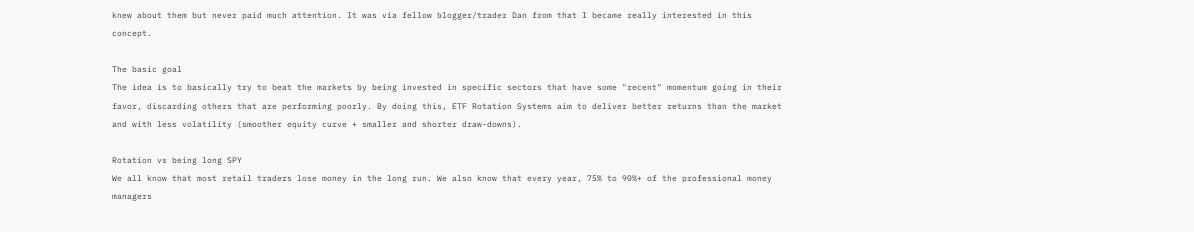knew about them but never paid much attention. It was via fellow blogger/trader Dan from that I became really interested in this concept.

The basic goal
The idea is to basically try to beat the markets by being invested in specific sectors that have some "recent" momentum going in their favor, discarding others that are performing poorly. By doing this, ETF Rotation Systems aim to deliver better returns than the market and with less volatility (smoother equity curve + smaller and shorter draw-downs).

Rotation vs being long SPY
We all know that most retail traders lose money in the long run. We also know that every year, 75% to 90%+ of the professional money managers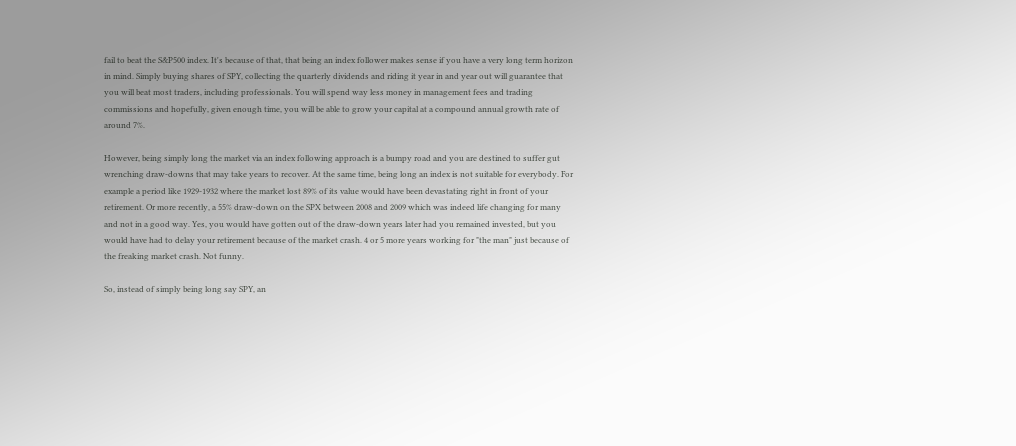fail to beat the S&P500 index. It's because of that, that being an index follower makes sense if you have a very long term horizon in mind. Simply buying shares of SPY, collecting the quarterly dividends and riding it year in and year out will guarantee that you will beat most traders, including professionals. You will spend way less money in management fees and trading commissions and hopefully, given enough time, you will be able to grow your capital at a compound annual growth rate of around 7%.

However, being simply long the market via an index following approach is a bumpy road and you are destined to suffer gut wrenching draw-downs that may take years to recover. At the same time, being long an index is not suitable for everybody. For example a period like 1929-1932 where the market lost 89% of its value would have been devastating right in front of your retirement. Or more recently, a 55% draw-down on the SPX between 2008 and 2009 which was indeed life changing for many and not in a good way. Yes, you would have gotten out of the draw-down years later had you remained invested, but you would have had to delay your retirement because of the market crash. 4 or 5 more years working for "the man" just because of the freaking market crash. Not funny.

So, instead of simply being long say SPY, an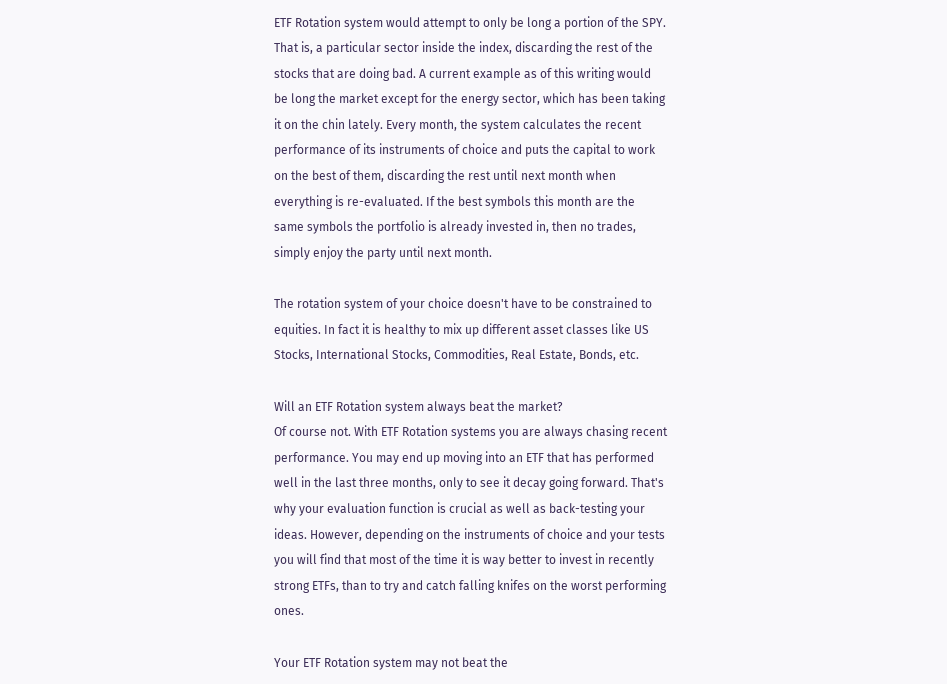ETF Rotation system would attempt to only be long a portion of the SPY. That is, a particular sector inside the index, discarding the rest of the stocks that are doing bad. A current example as of this writing would be long the market except for the energy sector, which has been taking it on the chin lately. Every month, the system calculates the recent performance of its instruments of choice and puts the capital to work on the best of them, discarding the rest until next month when everything is re-evaluated. If the best symbols this month are the same symbols the portfolio is already invested in, then no trades, simply enjoy the party until next month.

The rotation system of your choice doesn't have to be constrained to equities. In fact it is healthy to mix up different asset classes like US Stocks, International Stocks, Commodities, Real Estate, Bonds, etc.

Will an ETF Rotation system always beat the market?
Of course not. With ETF Rotation systems you are always chasing recent performance. You may end up moving into an ETF that has performed well in the last three months, only to see it decay going forward. That's why your evaluation function is crucial as well as back-testing your ideas. However, depending on the instruments of choice and your tests you will find that most of the time it is way better to invest in recently strong ETFs, than to try and catch falling knifes on the worst performing ones.

Your ETF Rotation system may not beat the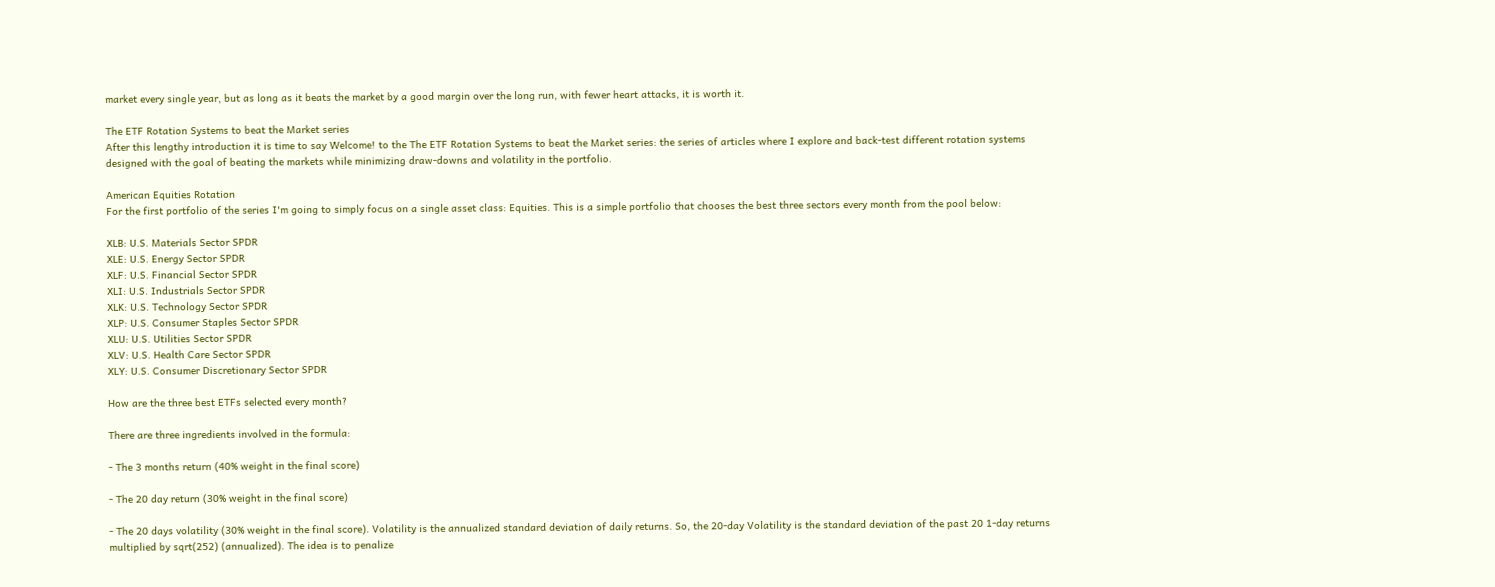market every single year, but as long as it beats the market by a good margin over the long run, with fewer heart attacks, it is worth it.

The ETF Rotation Systems to beat the Market series
After this lengthy introduction it is time to say Welcome! to the The ETF Rotation Systems to beat the Market series: the series of articles where I explore and back-test different rotation systems designed with the goal of beating the markets while minimizing draw-downs and volatility in the portfolio.

American Equities Rotation
For the first portfolio of the series I'm going to simply focus on a single asset class: Equities. This is a simple portfolio that chooses the best three sectors every month from the pool below:

XLB: U.S. Materials Sector SPDR
XLE: U.S. Energy Sector SPDR
XLF: U.S. Financial Sector SPDR
XLI: U.S. Industrials Sector SPDR
XLK: U.S. Technology Sector SPDR
XLP: U.S. Consumer Staples Sector SPDR
XLU: U.S. Utilities Sector SPDR
XLV: U.S. Health Care Sector SPDR
XLY: U.S. Consumer Discretionary Sector SPDR

How are the three best ETFs selected every month?

There are three ingredients involved in the formula:

- The 3 months return (40% weight in the final score)

- The 20 day return (30% weight in the final score)

- The 20 days volatility (30% weight in the final score). Volatility is the annualized standard deviation of daily returns. So, the 20-day Volatility is the standard deviation of the past 20 1-day returns multiplied by sqrt(252) (annualized). The idea is to penalize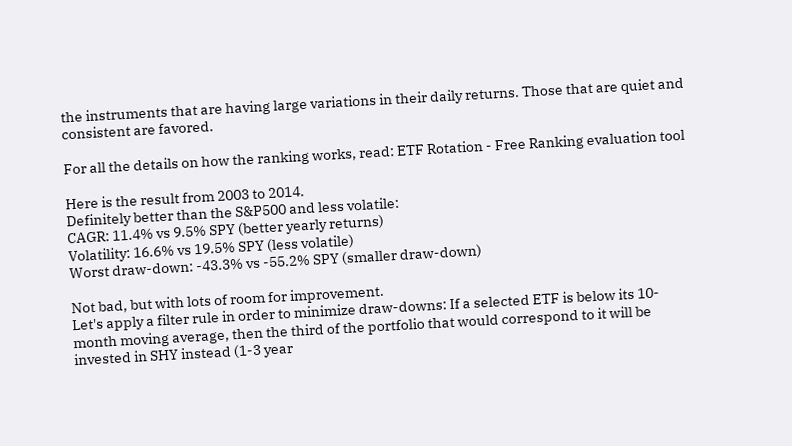the instruments that are having large variations in their daily returns. Those that are quiet and consistent are favored.

For all the details on how the ranking works, read: ETF Rotation - Free Ranking evaluation tool

Here is the result from 2003 to 2014.
Definitely better than the S&P500 and less volatile:
CAGR: 11.4% vs 9.5% SPY (better yearly returns)
Volatility: 16.6% vs 19.5% SPY (less volatile)
Worst draw-down: -43.3% vs -55.2% SPY (smaller draw-down)

Not bad, but with lots of room for improvement.
Let's apply a filter rule in order to minimize draw-downs: If a selected ETF is below its 10-month moving average, then the third of the portfolio that would correspond to it will be invested in SHY instead (1-3 year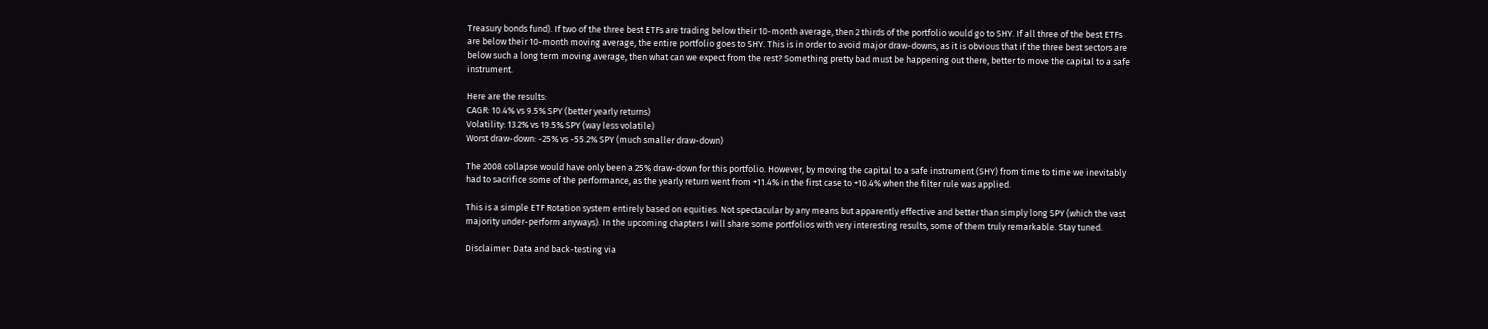Treasury bonds fund). If two of the three best ETFs are trading below their 10-month average, then 2 thirds of the portfolio would go to SHY. If all three of the best ETFs are below their 10-month moving average, the entire portfolio goes to SHY. This is in order to avoid major draw-downs, as it is obvious that if the three best sectors are below such a long term moving average, then what can we expect from the rest? Something pretty bad must be happening out there, better to move the capital to a safe instrument.

Here are the results:
CAGR: 10.4% vs 9.5% SPY (better yearly returns)
Volatility: 13.2% vs 19.5% SPY (way less volatile)
Worst draw-down: -25% vs -55.2% SPY (much smaller draw-down)

The 2008 collapse would have only been a 25% draw-down for this portfolio. However, by moving the capital to a safe instrument (SHY) from time to time we inevitably had to sacrifice some of the performance, as the yearly return went from +11.4% in the first case to +10.4% when the filter rule was applied.

This is a simple ETF Rotation system entirely based on equities. Not spectacular by any means but apparently effective and better than simply long SPY (which the vast majority under-perform anyways). In the upcoming chapters I will share some portfolios with very interesting results, some of them truly remarkable. Stay tuned.

Disclaimer: Data and back-testing via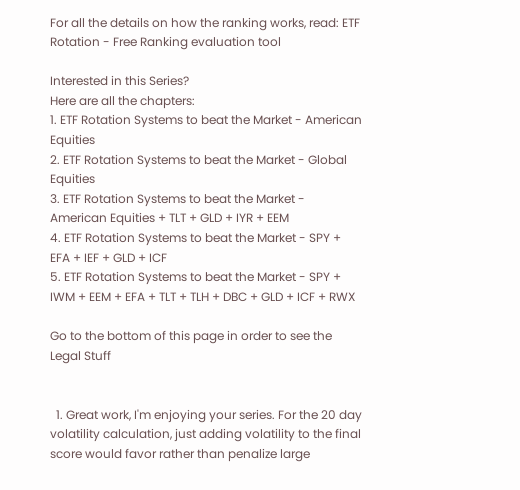For all the details on how the ranking works, read: ETF Rotation - Free Ranking evaluation tool

Interested in this Series?
Here are all the chapters:
1. ETF Rotation Systems to beat the Market - American Equities
2. ETF Rotation Systems to beat the Market - Global Equities
3. ETF Rotation Systems to beat the Market - American Equities + TLT + GLD + IYR + EEM
4. ETF Rotation Systems to beat the Market - SPY + EFA + IEF + GLD + ICF
5. ETF Rotation Systems to beat the Market - SPY + IWM + EEM + EFA + TLT + TLH + DBC + GLD + ICF + RWX

Go to the bottom of this page in order to see the Legal Stuff


  1. Great work, I'm enjoying your series. For the 20 day volatility calculation, just adding volatility to the final score would favor rather than penalize large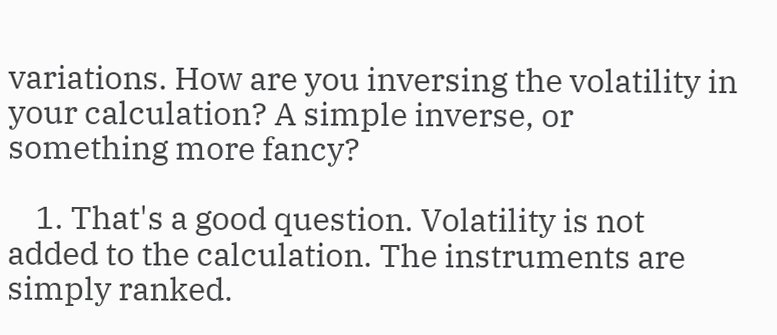variations. How are you inversing the volatility in your calculation? A simple inverse, or something more fancy?

    1. That's a good question. Volatility is not added to the calculation. The instruments are simply ranked.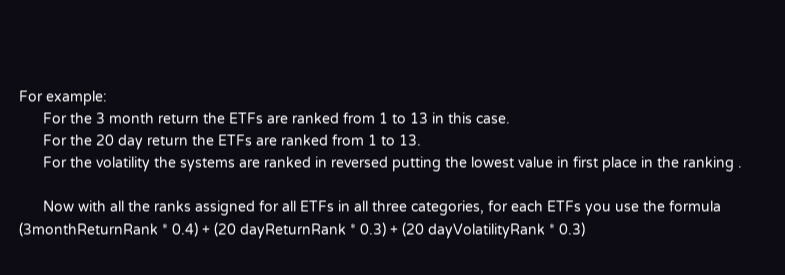For example:
      For the 3 month return the ETFs are ranked from 1 to 13 in this case.
      For the 20 day return the ETFs are ranked from 1 to 13.
      For the volatility the systems are ranked in reversed putting the lowest value in first place in the ranking .

      Now with all the ranks assigned for all ETFs in all three categories, for each ETFs you use the formula (3monthReturnRank * 0.4) + (20 dayReturnRank * 0.3) + (20 dayVolatilityRank * 0.3)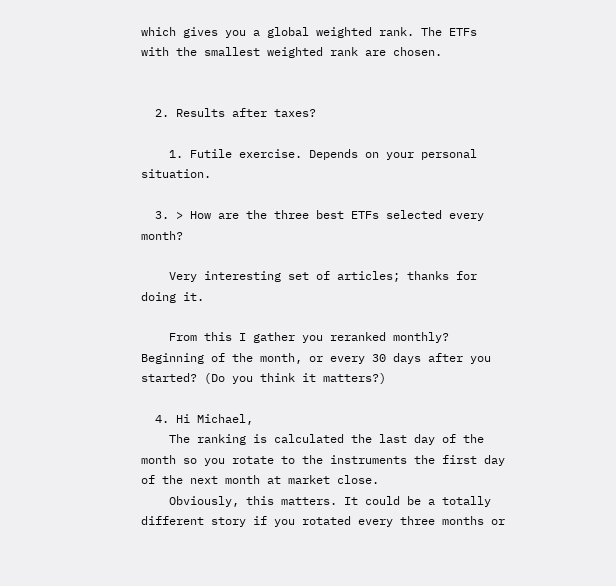which gives you a global weighted rank. The ETFs with the smallest weighted rank are chosen.


  2. Results after taxes?

    1. Futile exercise. Depends on your personal situation.

  3. > How are the three best ETFs selected every month?

    Very interesting set of articles; thanks for doing it.

    From this I gather you reranked monthly? Beginning of the month, or every 30 days after you started? (Do you think it matters?)

  4. Hi Michael,
    The ranking is calculated the last day of the month so you rotate to the instruments the first day of the next month at market close.
    Obviously, this matters. It could be a totally different story if you rotated every three months or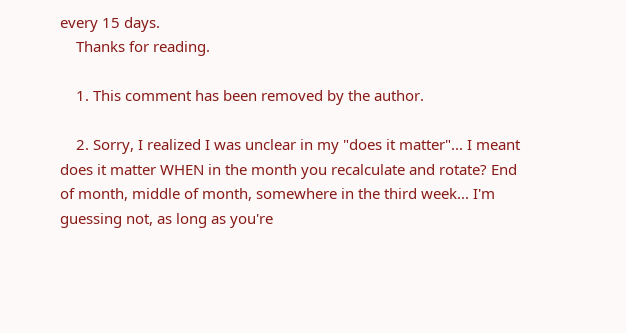every 15 days.
    Thanks for reading.

    1. This comment has been removed by the author.

    2. Sorry, I realized I was unclear in my "does it matter"... I meant does it matter WHEN in the month you recalculate and rotate? End of month, middle of month, somewhere in the third week... I'm guessing not, as long as you're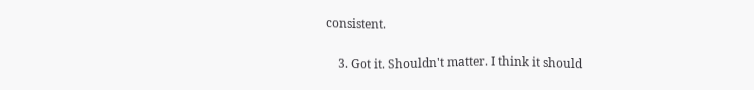consistent.

    3. Got it. Shouldn't matter. I think it should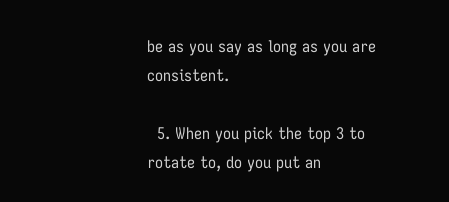be as you say as long as you are consistent.

  5. When you pick the top 3 to rotate to, do you put an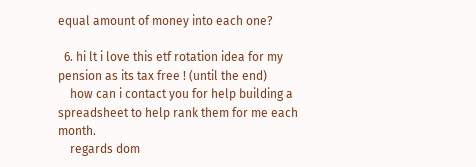equal amount of money into each one?

  6. hi lt i love this etf rotation idea for my pension as its tax free ! (until the end)
    how can i contact you for help building a spreadsheet to help rank them for me each month.
    regards dom